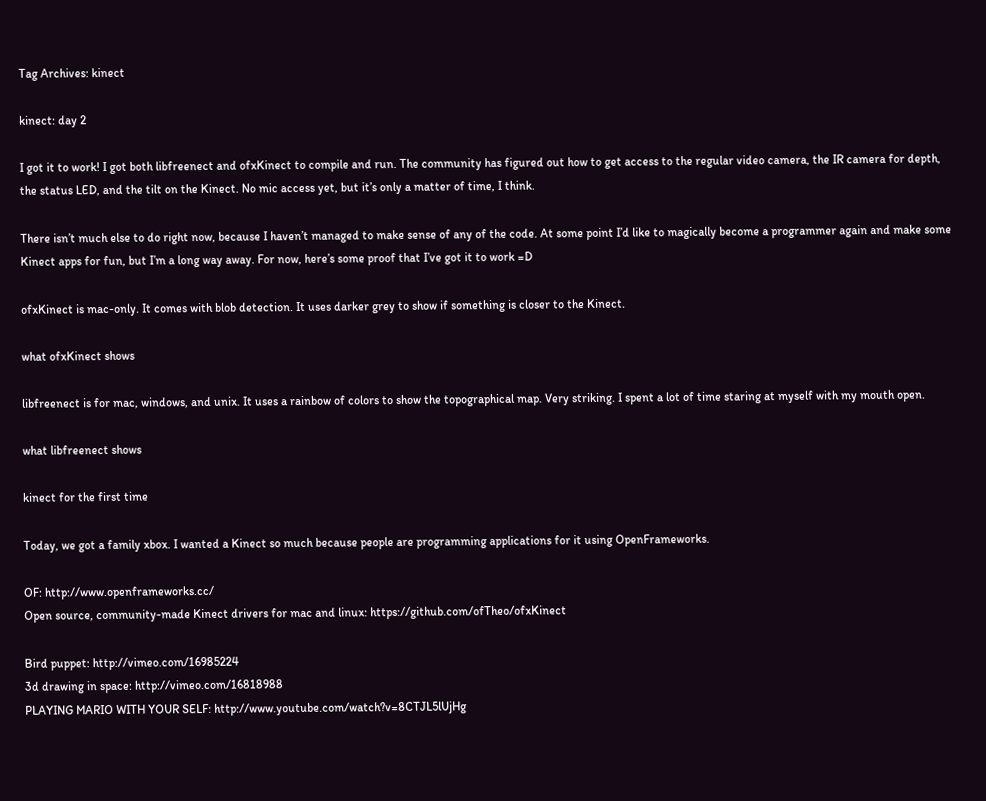Tag Archives: kinect

kinect: day 2

I got it to work! I got both libfreenect and ofxKinect to compile and run. The community has figured out how to get access to the regular video camera, the IR camera for depth, the status LED, and the tilt on the Kinect. No mic access yet, but it’s only a matter of time, I think.

There isn’t much else to do right now, because I haven’t managed to make sense of any of the code. At some point I’d like to magically become a programmer again and make some Kinect apps for fun, but I’m a long way away. For now, here’s some proof that I’ve got it to work =D

ofxKinect is mac-only. It comes with blob detection. It uses darker grey to show if something is closer to the Kinect.

what ofxKinect shows

libfreenect is for mac, windows, and unix. It uses a rainbow of colors to show the topographical map. Very striking. I spent a lot of time staring at myself with my mouth open.

what libfreenect shows

kinect for the first time

Today, we got a family xbox. I wanted a Kinect so much because people are programming applications for it using OpenFrameworks.

OF: http://www.openframeworks.cc/
Open source, community-made Kinect drivers for mac and linux: https://github.com/ofTheo/ofxKinect

Bird puppet: http://vimeo.com/16985224
3d drawing in space: http://vimeo.com/16818988
PLAYING MARIO WITH YOUR SELF: http://www.youtube.com/watch?v=8CTJL5lUjHg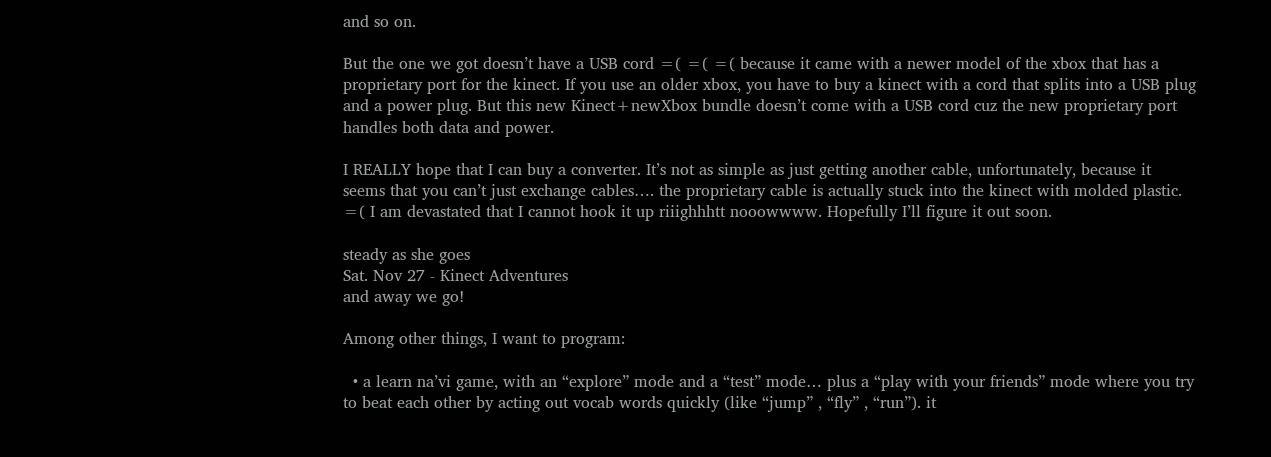and so on.

But the one we got doesn’t have a USB cord =( =( =( because it came with a newer model of the xbox that has a proprietary port for the kinect. If you use an older xbox, you have to buy a kinect with a cord that splits into a USB plug and a power plug. But this new Kinect+newXbox bundle doesn’t come with a USB cord cuz the new proprietary port handles both data and power.

I REALLY hope that I can buy a converter. It’s not as simple as just getting another cable, unfortunately, because it seems that you can’t just exchange cables…. the proprietary cable is actually stuck into the kinect with molded plastic. =( I am devastated that I cannot hook it up riiighhhtt nooowwww. Hopefully I’ll figure it out soon.

steady as she goes
Sat. Nov 27 - Kinect Adventures
and away we go!

Among other things, I want to program:

  • a learn na’vi game, with an “explore” mode and a “test” mode… plus a “play with your friends” mode where you try to beat each other by acting out vocab words quickly (like “jump” , “fly” , “run”). it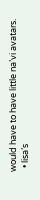would have to have little na’vi avatars.
  • lisa’s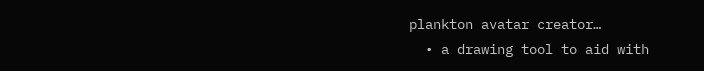plankton avatar creator…
  • a drawing tool to aid with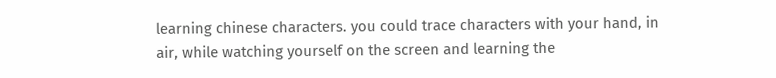learning chinese characters. you could trace characters with your hand, in air, while watching yourself on the screen and learning the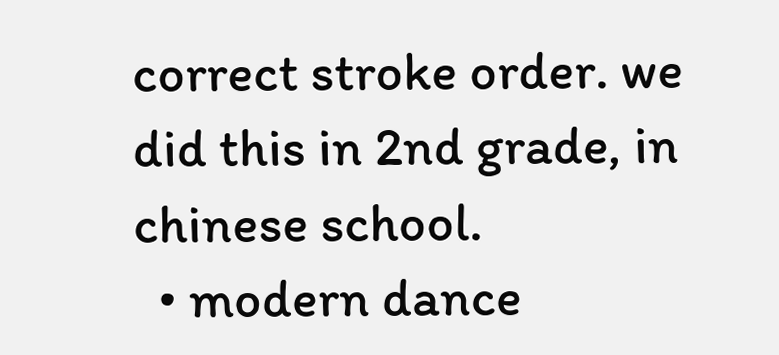correct stroke order. we did this in 2nd grade, in chinese school.
  • modern dance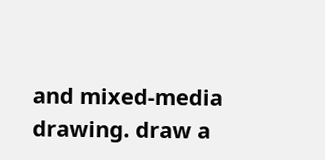and mixed-media drawing. draw a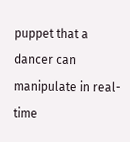puppet that a dancer can manipulate in real-time